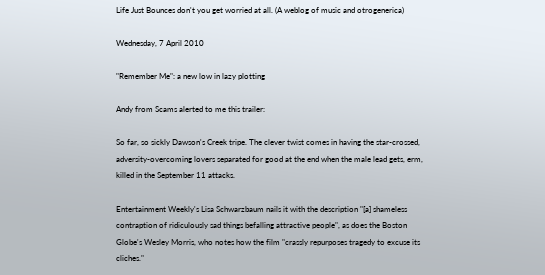Life Just Bounces don't you get worried at all. (A weblog of music and otrogenerica)

Wednesday, 7 April 2010

"Remember Me": a new low in lazy plotting

Andy from Scams alerted to me this trailer:

So far, so sickly Dawson's Creek tripe. The clever twist comes in having the star-crossed, adversity-overcoming lovers separated for good at the end when the male lead gets, erm, killed in the September 11 attacks.

Entertainment Weekly's Lisa Schwarzbaum nails it with the description "[a] shameless contraption of ridiculously sad things befalling attractive people", as does the Boston Globe's Wesley Morris, who notes how the film "crassly repurposes tragedy to excuse its cliches."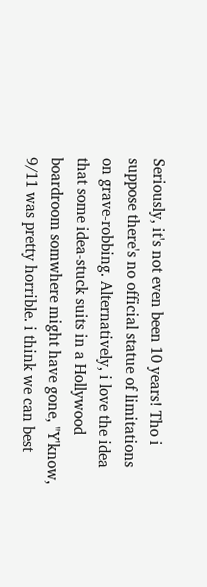Seriously, it's not even been 10 years! Tho i suppose there's no official statue of limitations on grave-robbing. Alternatively, i love the idea that some idea-stuck suits in a Hollywood boardroom somwhere might have gone, "Y'know, 9/11 was pretty horrible. i think we can best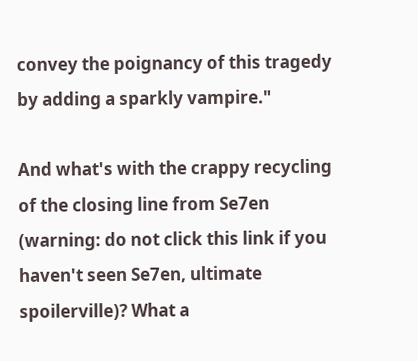convey the poignancy of this tragedy by adding a sparkly vampire."

And what's with the crappy recycling of the closing line from Se7en (warning: do not click this link if you haven't seen Se7en, ultimate spoilerville)? What a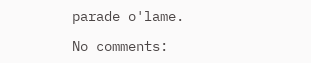parade o'lame.

No comments: